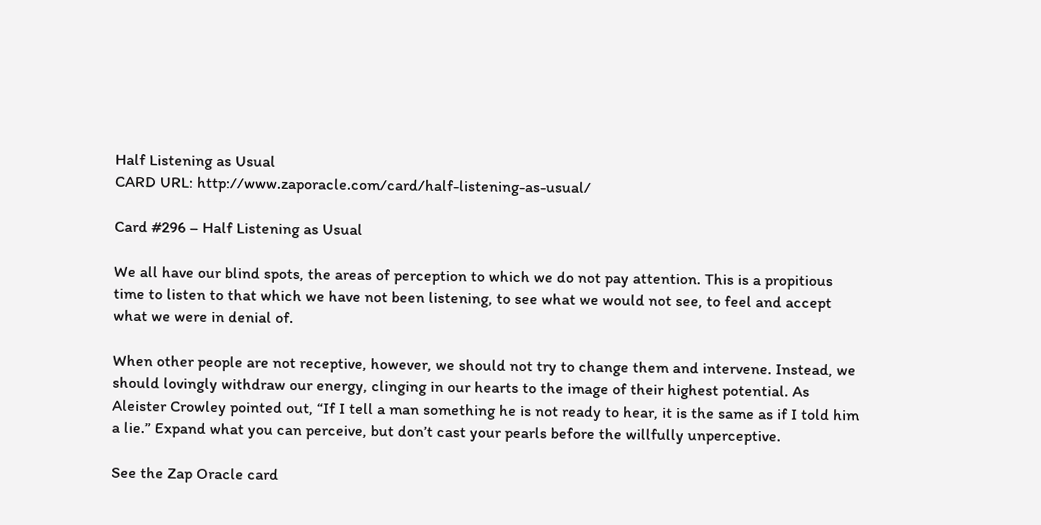Half Listening as Usual
CARD URL: http://www.zaporacle.com/card/half-listening-as-usual/

Card #296 – Half Listening as Usual

We all have our blind spots, the areas of perception to which we do not pay attention. This is a propitious time to listen to that which we have not been listening, to see what we would not see, to feel and accept what we were in denial of.

When other people are not receptive, however, we should not try to change them and intervene. Instead, we should lovingly withdraw our energy, clinging in our hearts to the image of their highest potential. As Aleister Crowley pointed out, “If I tell a man something he is not ready to hear, it is the same as if I told him a lie.” Expand what you can perceive, but don’t cast your pearls before the willfully unperceptive.

See the Zap Oracle card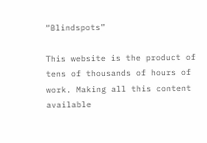“Blindspots”

This website is the product of tens of thousands of hours of work. Making all this content available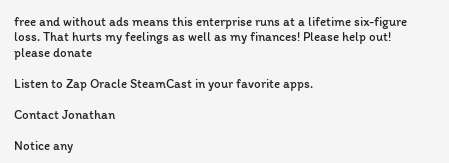free and without ads means this enterprise runs at a lifetime six-figure loss. That hurts my feelings as well as my finances! Please help out!
please donate

Listen to Zap Oracle SteamCast in your favorite apps.

Contact Jonathan

Notice any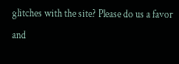glitches with the site? Please do us a favor and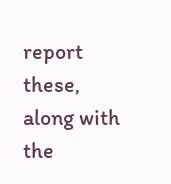report these, along with the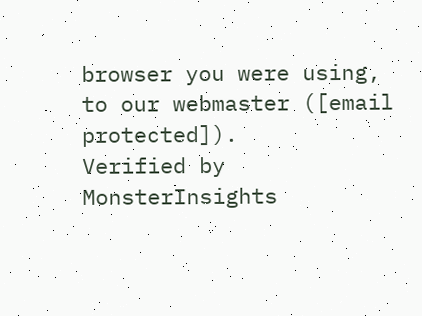browser you were using, to our webmaster ([email protected]).
Verified by MonsterInsights